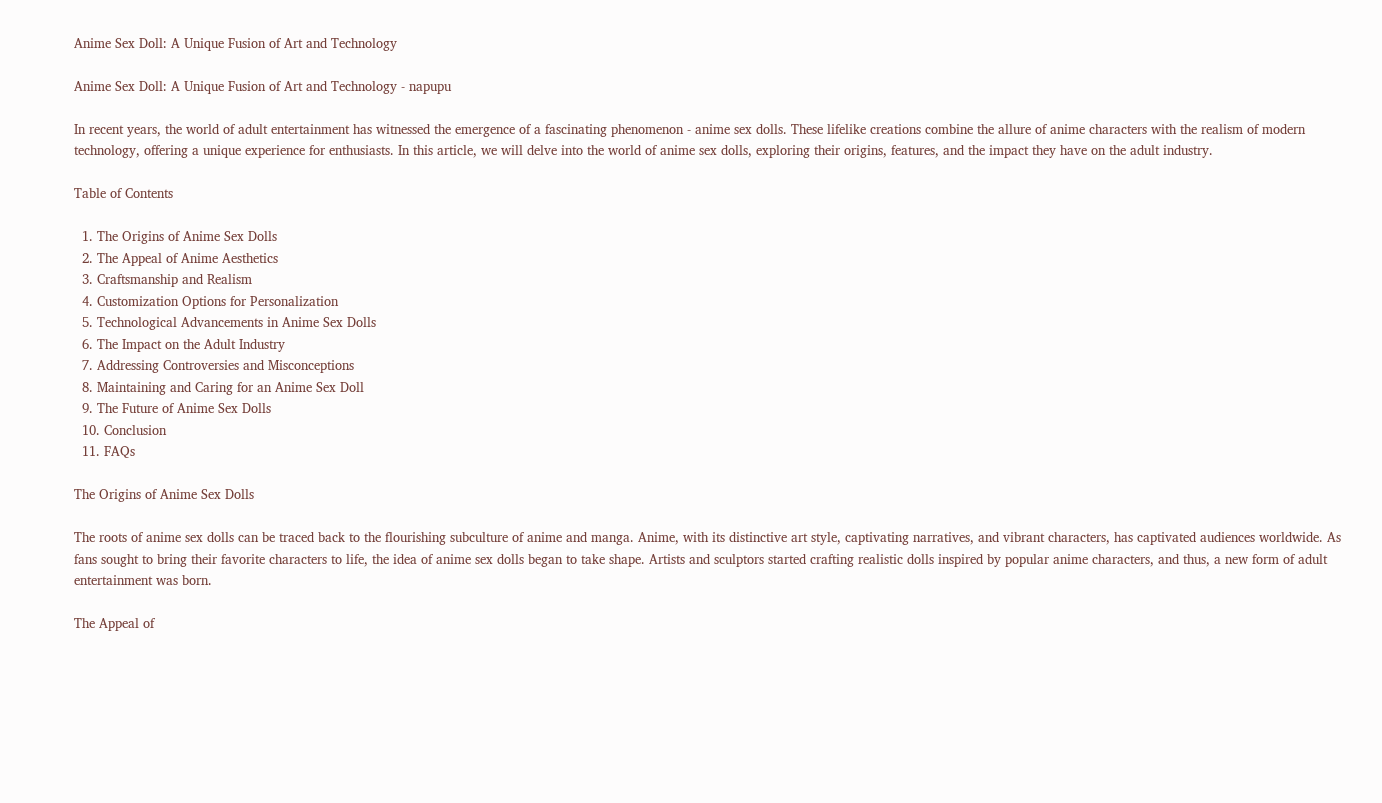Anime Sex Doll: A Unique Fusion of Art and Technology

Anime Sex Doll: A Unique Fusion of Art and Technology - napupu

In recent years, the world of adult entertainment has witnessed the emergence of a fascinating phenomenon - anime sex dolls. These lifelike creations combine the allure of anime characters with the realism of modern technology, offering a unique experience for enthusiasts. In this article, we will delve into the world of anime sex dolls, exploring their origins, features, and the impact they have on the adult industry.

Table of Contents

  1. The Origins of Anime Sex Dolls
  2. The Appeal of Anime Aesthetics
  3. Craftsmanship and Realism
  4. Customization Options for Personalization
  5. Technological Advancements in Anime Sex Dolls
  6. The Impact on the Adult Industry
  7. Addressing Controversies and Misconceptions
  8. Maintaining and Caring for an Anime Sex Doll
  9. The Future of Anime Sex Dolls
  10. Conclusion
  11. FAQs

The Origins of Anime Sex Dolls

The roots of anime sex dolls can be traced back to the flourishing subculture of anime and manga. Anime, with its distinctive art style, captivating narratives, and vibrant characters, has captivated audiences worldwide. As fans sought to bring their favorite characters to life, the idea of anime sex dolls began to take shape. Artists and sculptors started crafting realistic dolls inspired by popular anime characters, and thus, a new form of adult entertainment was born.

The Appeal of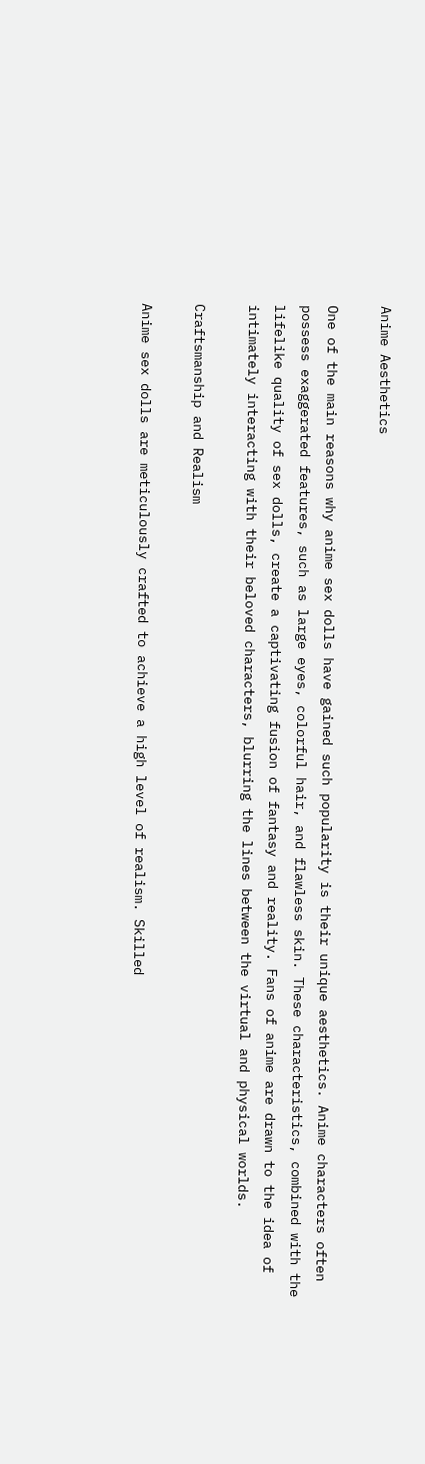Anime Aesthetics

One of the main reasons why anime sex dolls have gained such popularity is their unique aesthetics. Anime characters often possess exaggerated features, such as large eyes, colorful hair, and flawless skin. These characteristics, combined with the lifelike quality of sex dolls, create a captivating fusion of fantasy and reality. Fans of anime are drawn to the idea of intimately interacting with their beloved characters, blurring the lines between the virtual and physical worlds.

Craftsmanship and Realism

Anime sex dolls are meticulously crafted to achieve a high level of realism. Skilled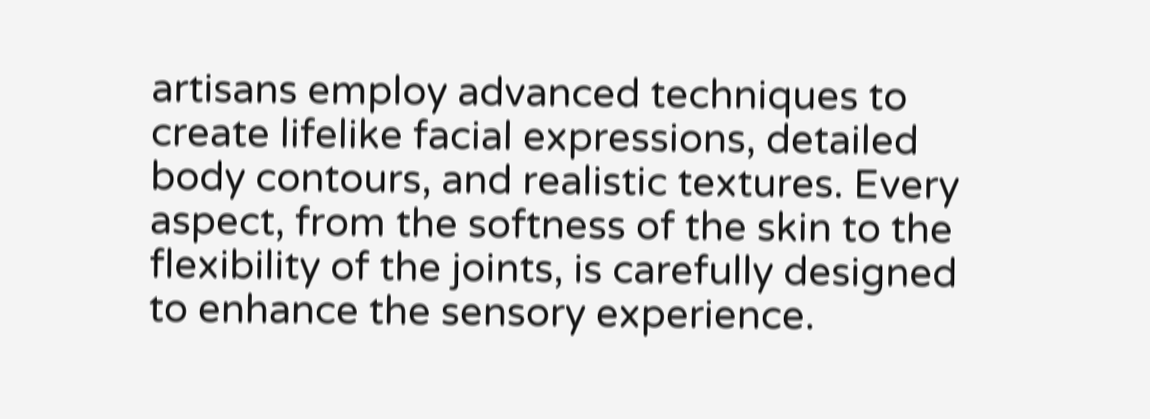artisans employ advanced techniques to create lifelike facial expressions, detailed body contours, and realistic textures. Every aspect, from the softness of the skin to the flexibility of the joints, is carefully designed to enhance the sensory experience.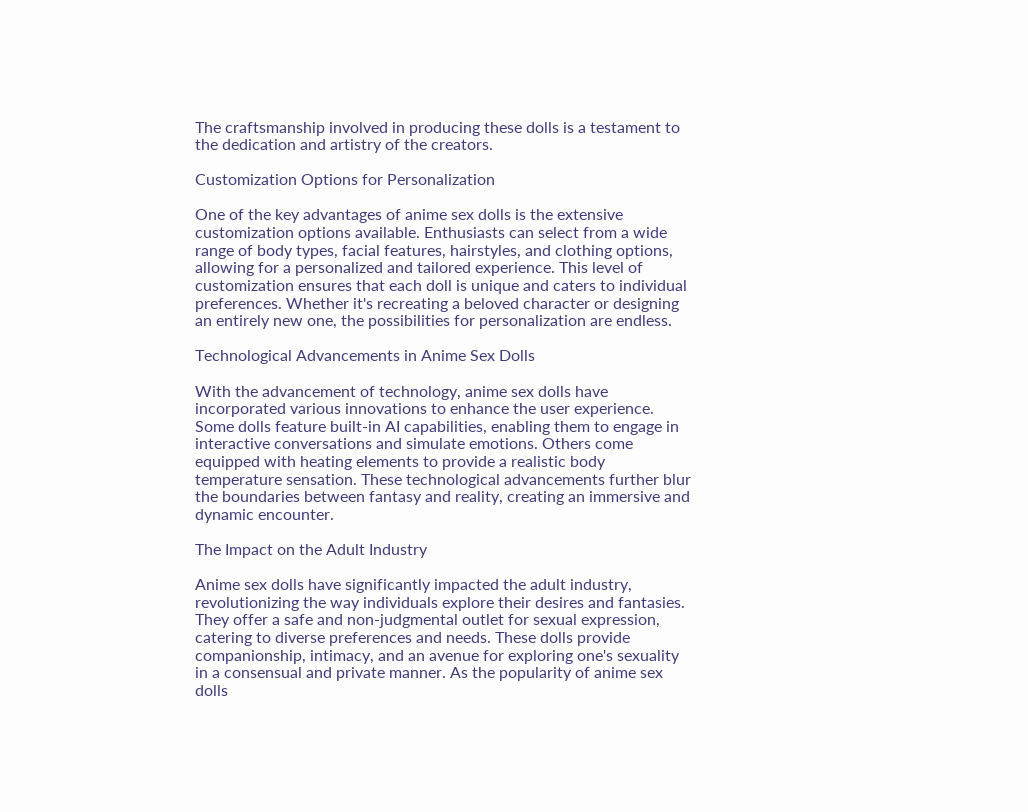The craftsmanship involved in producing these dolls is a testament to the dedication and artistry of the creators.

Customization Options for Personalization

One of the key advantages of anime sex dolls is the extensive customization options available. Enthusiasts can select from a wide range of body types, facial features, hairstyles, and clothing options, allowing for a personalized and tailored experience. This level of customization ensures that each doll is unique and caters to individual preferences. Whether it's recreating a beloved character or designing an entirely new one, the possibilities for personalization are endless.

Technological Advancements in Anime Sex Dolls

With the advancement of technology, anime sex dolls have incorporated various innovations to enhance the user experience. Some dolls feature built-in AI capabilities, enabling them to engage in interactive conversations and simulate emotions. Others come equipped with heating elements to provide a realistic body temperature sensation. These technological advancements further blur the boundaries between fantasy and reality, creating an immersive and dynamic encounter.

The Impact on the Adult Industry

Anime sex dolls have significantly impacted the adult industry, revolutionizing the way individuals explore their desires and fantasies. They offer a safe and non-judgmental outlet for sexual expression, catering to diverse preferences and needs. These dolls provide companionship, intimacy, and an avenue for exploring one's sexuality in a consensual and private manner. As the popularity of anime sex dolls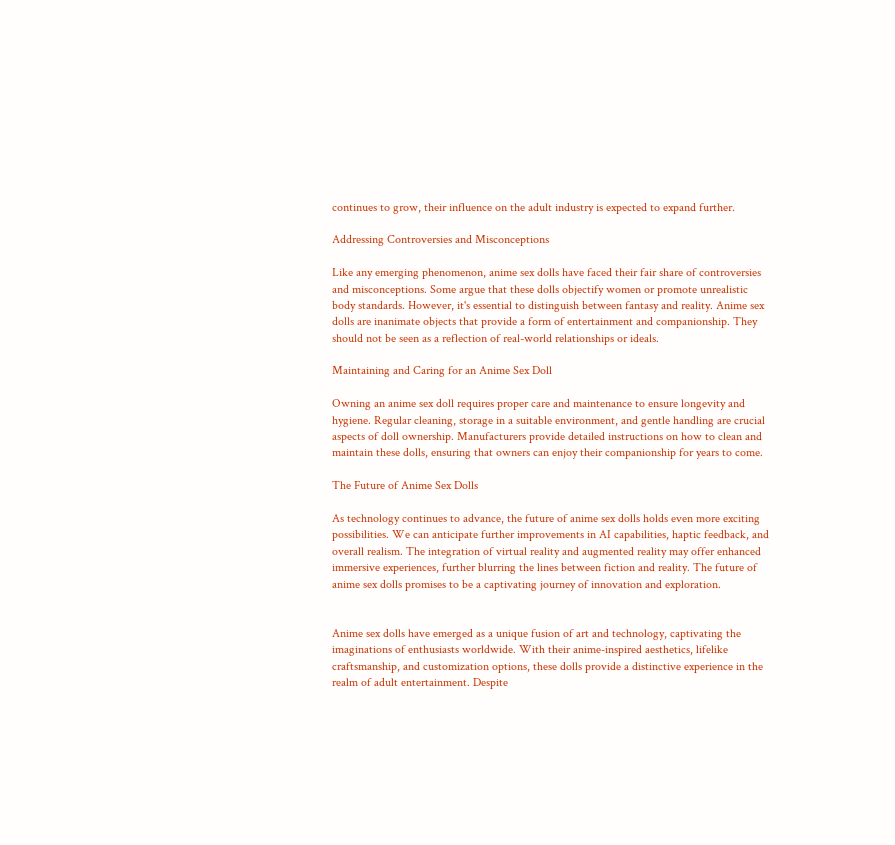continues to grow, their influence on the adult industry is expected to expand further.

Addressing Controversies and Misconceptions

Like any emerging phenomenon, anime sex dolls have faced their fair share of controversies and misconceptions. Some argue that these dolls objectify women or promote unrealistic body standards. However, it's essential to distinguish between fantasy and reality. Anime sex dolls are inanimate objects that provide a form of entertainment and companionship. They should not be seen as a reflection of real-world relationships or ideals.

Maintaining and Caring for an Anime Sex Doll

Owning an anime sex doll requires proper care and maintenance to ensure longevity and hygiene. Regular cleaning, storage in a suitable environment, and gentle handling are crucial aspects of doll ownership. Manufacturers provide detailed instructions on how to clean and maintain these dolls, ensuring that owners can enjoy their companionship for years to come.

The Future of Anime Sex Dolls

As technology continues to advance, the future of anime sex dolls holds even more exciting possibilities. We can anticipate further improvements in AI capabilities, haptic feedback, and overall realism. The integration of virtual reality and augmented reality may offer enhanced immersive experiences, further blurring the lines between fiction and reality. The future of anime sex dolls promises to be a captivating journey of innovation and exploration.


Anime sex dolls have emerged as a unique fusion of art and technology, captivating the imaginations of enthusiasts worldwide. With their anime-inspired aesthetics, lifelike craftsmanship, and customization options, these dolls provide a distinctive experience in the realm of adult entertainment. Despite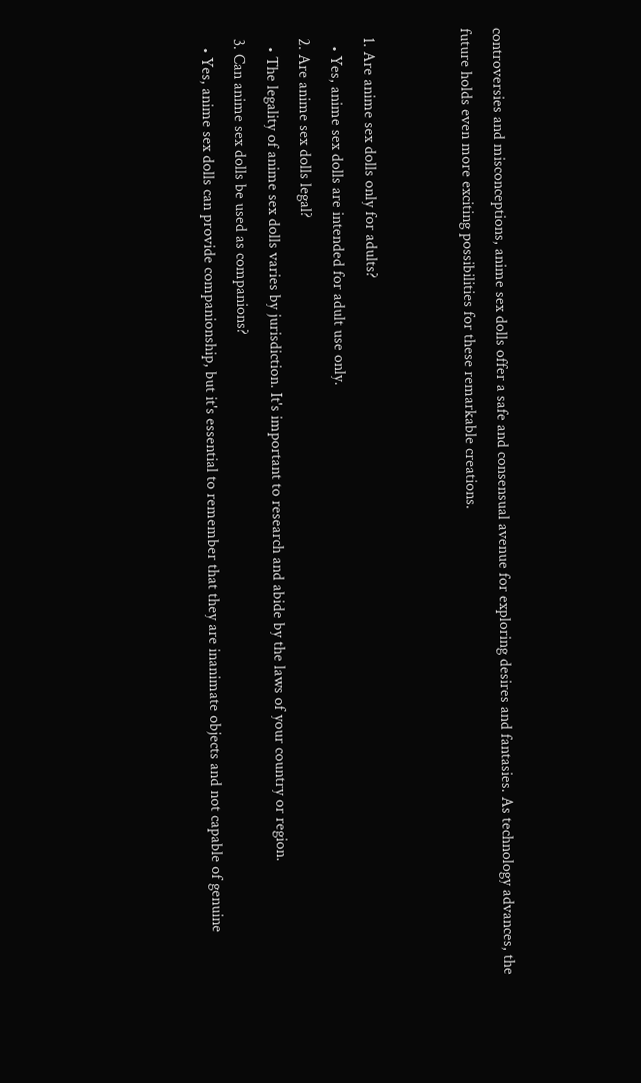controversies and misconceptions, anime sex dolls offer a safe and consensual avenue for exploring desires and fantasies. As technology advances, the future holds even more exciting possibilities for these remarkable creations.


  1. Are anime sex dolls only for adults?
    • Yes, anime sex dolls are intended for adult use only.
  2. Are anime sex dolls legal?
    • The legality of anime sex dolls varies by jurisdiction. It's important to research and abide by the laws of your country or region.
  3. Can anime sex dolls be used as companions?
    • Yes, anime sex dolls can provide companionship, but it's essential to remember that they are inanimate objects and not capable of genuine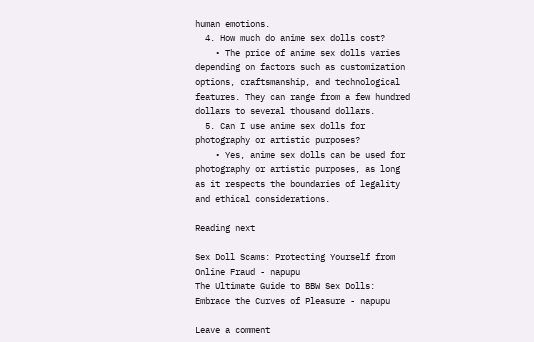human emotions.
  4. How much do anime sex dolls cost?
    • The price of anime sex dolls varies depending on factors such as customization options, craftsmanship, and technological features. They can range from a few hundred dollars to several thousand dollars.
  5. Can I use anime sex dolls for photography or artistic purposes?
    • Yes, anime sex dolls can be used for photography or artistic purposes, as long as it respects the boundaries of legality and ethical considerations.

Reading next

Sex Doll Scams: Protecting Yourself from Online Fraud - napupu
The Ultimate Guide to BBW Sex Dolls: Embrace the Curves of Pleasure - napupu

Leave a comment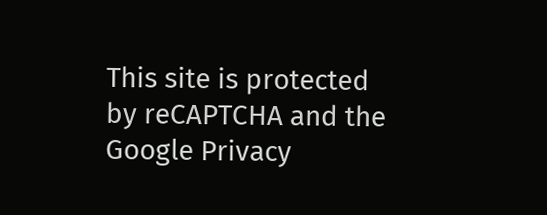This site is protected by reCAPTCHA and the Google Privacy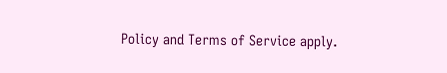Policy and Terms of Service apply.